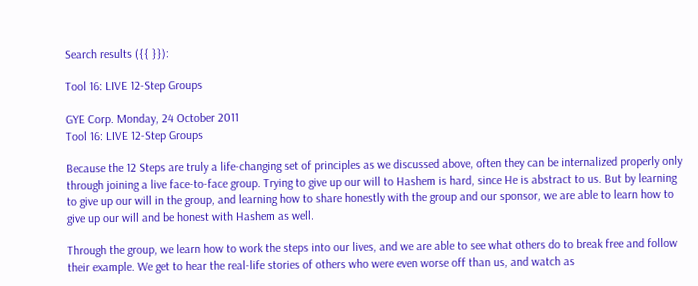Search results ({{ }}):

Tool 16: LIVE 12-Step Groups

GYE Corp. Monday, 24 October 2011
Tool 16: LIVE 12-Step Groups

Because the 12 Steps are truly a life-changing set of principles as we discussed above, often they can be internalized properly only through joining a live face-to-face group. Trying to give up our will to Hashem is hard, since He is abstract to us. But by learning to give up our will in the group, and learning how to share honestly with the group and our sponsor, we are able to learn how to give up our will and be honest with Hashem as well.

Through the group, we learn how to work the steps into our lives, and we are able to see what others do to break free and follow their example. We get to hear the real-life stories of others who were even worse off than us, and watch as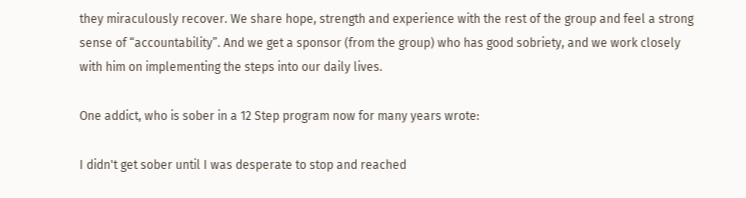they miraculously recover. We share hope, strength and experience with the rest of the group and feel a strong sense of “accountability”. And we get a sponsor (from the group) who has good sobriety, and we work closely with him on implementing the steps into our daily lives.

One addict, who is sober in a 12 Step program now for many years wrote:

I didn't get sober until I was desperate to stop and reached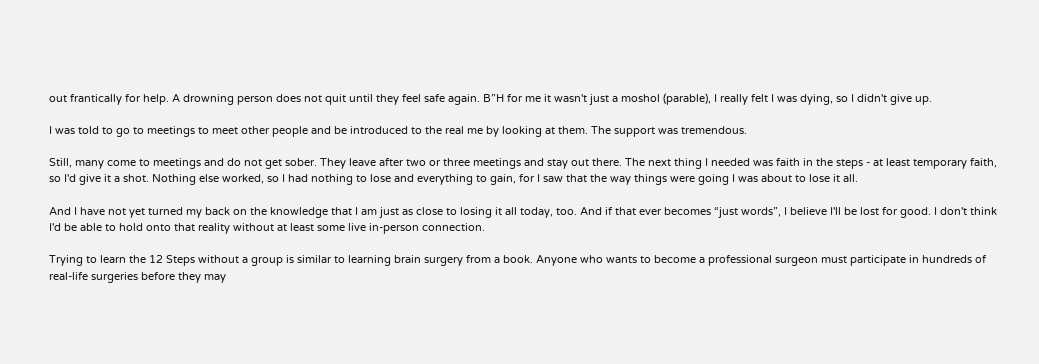out frantically for help. A drowning person does not quit until they feel safe again. B”H for me it wasn't just a moshol (parable), I really felt I was dying, so I didn't give up.

I was told to go to meetings to meet other people and be introduced to the real me by looking at them. The support was tremendous.

Still, many come to meetings and do not get sober. They leave after two or three meetings and stay out there. The next thing I needed was faith in the steps - at least temporary faith, so I'd give it a shot. Nothing else worked, so I had nothing to lose and everything to gain, for I saw that the way things were going I was about to lose it all.

And I have not yet turned my back on the knowledge that I am just as close to losing it all today, too. And if that ever becomes “just words”, I believe I'll be lost for good. I don't think I'd be able to hold onto that reality without at least some live in-person connection.

Trying to learn the 12 Steps without a group is similar to learning brain surgery from a book. Anyone who wants to become a professional surgeon must participate in hundreds of real-life surgeries before they may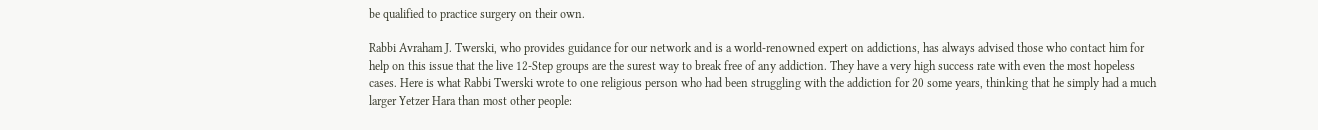be qualified to practice surgery on their own.

Rabbi Avraham J. Twerski, who provides guidance for our network and is a world-renowned expert on addictions, has always advised those who contact him for help on this issue that the live 12-Step groups are the surest way to break free of any addiction. They have a very high success rate with even the most hopeless cases. Here is what Rabbi Twerski wrote to one religious person who had been struggling with the addiction for 20 some years, thinking that he simply had a much larger Yetzer Hara than most other people: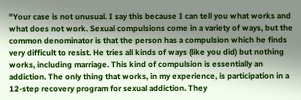"Your case is not unusual. I say this because I can tell you what works and what does not work. Sexual compulsions come in a variety of ways, but the common denominator is that the person has a compulsion which he finds very difficult to resist. He tries all kinds of ways (like you did) but nothing works, including marriage. This kind of compulsion is essentially an addiction. The only thing that works, in my experience, is participation in a 12-step recovery program for sexual addiction. They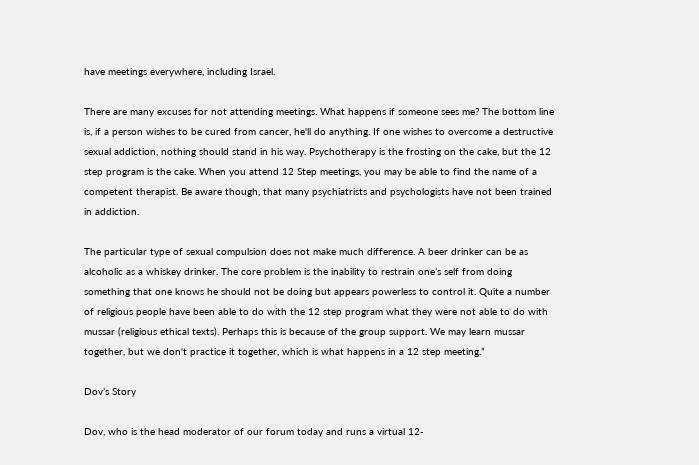have meetings everywhere, including Israel.

There are many excuses for not attending meetings. What happens if someone sees me? The bottom line is, if a person wishes to be cured from cancer, he'll do anything. If one wishes to overcome a destructive sexual addiction, nothing should stand in his way. Psychotherapy is the frosting on the cake, but the 12 step program is the cake. When you attend 12 Step meetings, you may be able to find the name of a competent therapist. Be aware though, that many psychiatrists and psychologists have not been trained in addiction.

The particular type of sexual compulsion does not make much difference. A beer drinker can be as alcoholic as a whiskey drinker. The core problem is the inability to restrain one’s self from doing something that one knows he should not be doing but appears powerless to control it. Quite a number of religious people have been able to do with the 12 step program what they were not able to do with mussar (religious ethical texts). Perhaps this is because of the group support. We may learn mussar together, but we don't practice it together, which is what happens in a 12 step meeting.”

Dov’s Story

Dov, who is the head moderator of our forum today and runs a virtual 12-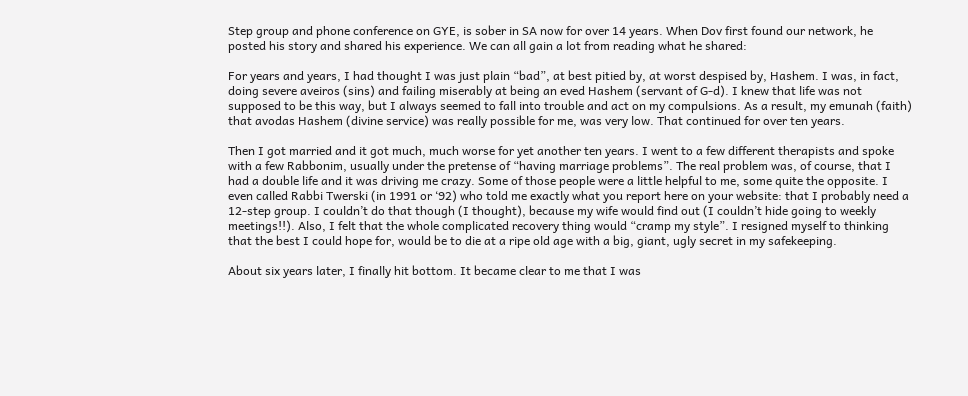Step group and phone conference on GYE, is sober in SA now for over 14 years. When Dov first found our network, he posted his story and shared his experience. We can all gain a lot from reading what he shared:

For years and years, I had thought I was just plain “bad”, at best pitied by, at worst despised by, Hashem. I was, in fact, doing severe aveiros (sins) and failing miserably at being an eved Hashem (servant of G-d). I knew that life was not supposed to be this way, but I always seemed to fall into trouble and act on my compulsions. As a result, my emunah (faith) that avodas Hashem (divine service) was really possible for me, was very low. That continued for over ten years.

Then I got married and it got much, much worse for yet another ten years. I went to a few different therapists and spoke with a few Rabbonim, usually under the pretense of “having marriage problems”. The real problem was, of course, that I had a double life and it was driving me crazy. Some of those people were a little helpful to me, some quite the opposite. I even called Rabbi Twerski (in 1991 or ‘92) who told me exactly what you report here on your website: that I probably need a 12-step group. I couldn’t do that though (I thought), because my wife would find out (I couldn’t hide going to weekly meetings!!). Also, I felt that the whole complicated recovery thing would “cramp my style”. I resigned myself to thinking that the best I could hope for, would be to die at a ripe old age with a big, giant, ugly secret in my safekeeping.

About six years later, I finally hit bottom. It became clear to me that I was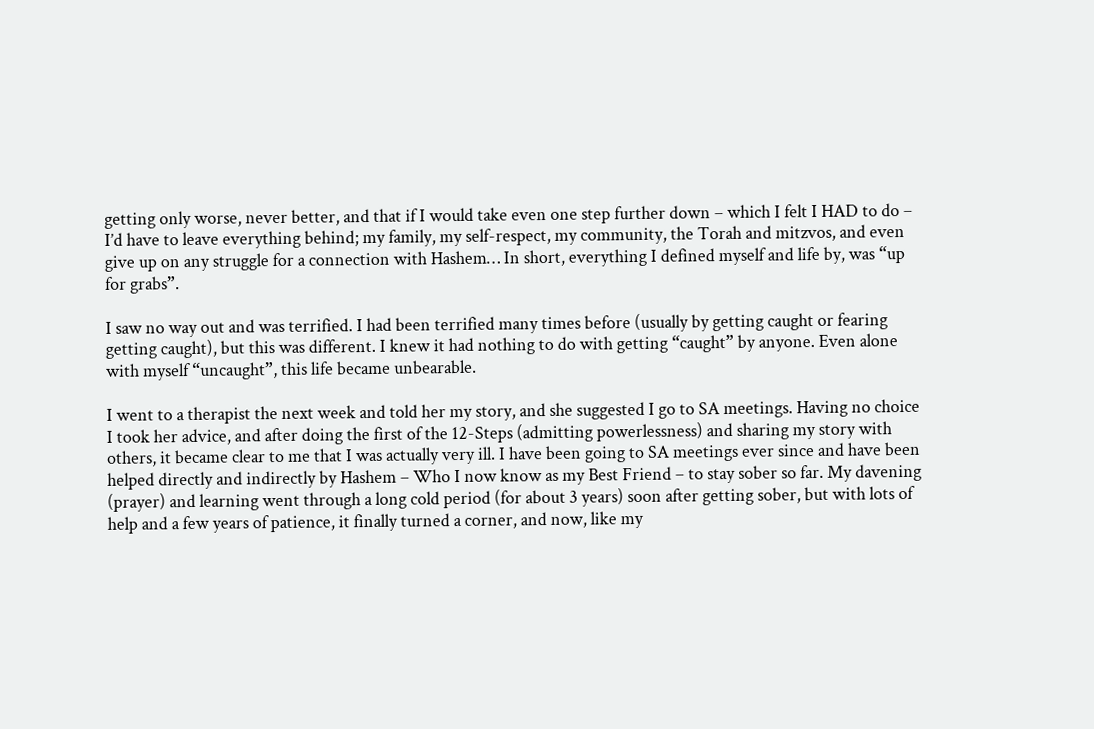getting only worse, never better, and that if I would take even one step further down – which I felt I HAD to do – I’d have to leave everything behind; my family, my self-respect, my community, the Torah and mitzvos, and even give up on any struggle for a connection with Hashem… In short, everything I defined myself and life by, was “up for grabs”.

I saw no way out and was terrified. I had been terrified many times before (usually by getting caught or fearing getting caught), but this was different. I knew it had nothing to do with getting “caught” by anyone. Even alone with myself “uncaught”, this life became unbearable.

I went to a therapist the next week and told her my story, and she suggested I go to SA meetings. Having no choice I took her advice, and after doing the first of the 12-Steps (admitting powerlessness) and sharing my story with others, it became clear to me that I was actually very ill. I have been going to SA meetings ever since and have been helped directly and indirectly by Hashem – Who I now know as my Best Friend – to stay sober so far. My davening (prayer) and learning went through a long cold period (for about 3 years) soon after getting sober, but with lots of help and a few years of patience, it finally turned a corner, and now, like my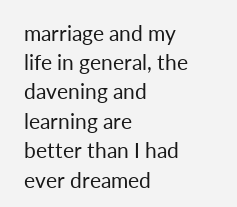marriage and my life in general, the davening and learning are better than I had ever dreamed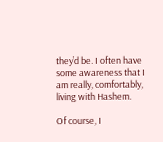they’d be. I often have some awareness that I am really, comfortably, living with Hashem.

Of course, I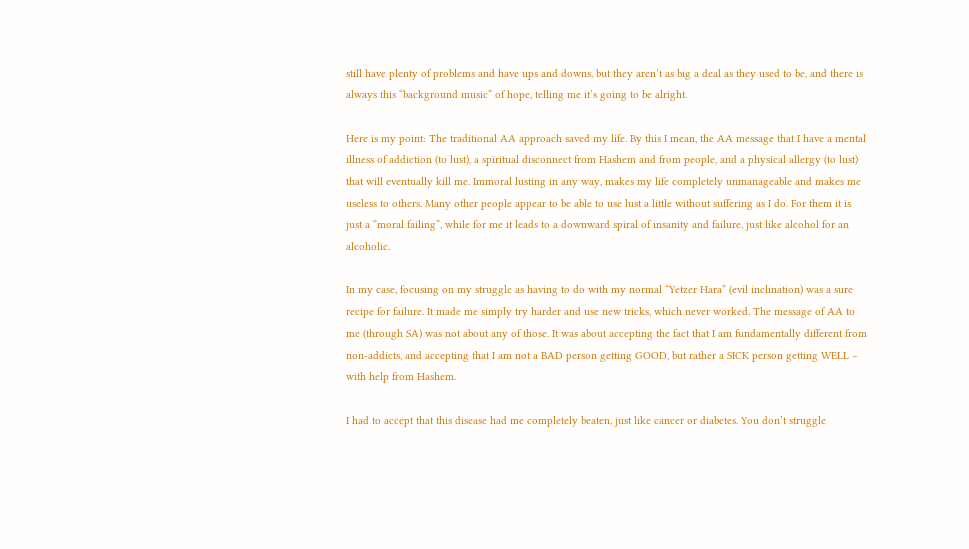still have plenty of problems and have ups and downs, but they aren’t as big a deal as they used to be, and there is always this “background music” of hope, telling me it’s going to be alright.

Here is my point: The traditional AA approach saved my life. By this I mean, the AA message that I have a mental illness of addiction (to lust), a spiritual disconnect from Hashem and from people, and a physical allergy (to lust) that will eventually kill me. Immoral lusting in any way, makes my life completely unmanageable and makes me useless to others. Many other people appear to be able to use lust a little without suffering as I do. For them it is just a “moral failing”, while for me it leads to a downward spiral of insanity and failure, just like alcohol for an alcoholic.

In my case, focusing on my struggle as having to do with my normal “Yetzer Hara” (evil inclination) was a sure recipe for failure. It made me simply try harder and use new tricks, which never worked. The message of AA to me (through SA) was not about any of those. It was about accepting the fact that I am fundamentally different from non-addicts, and accepting that I am not a BAD person getting GOOD, but rather a SICK person getting WELL – with help from Hashem.

I had to accept that this disease had me completely beaten, just like cancer or diabetes. You don’t struggle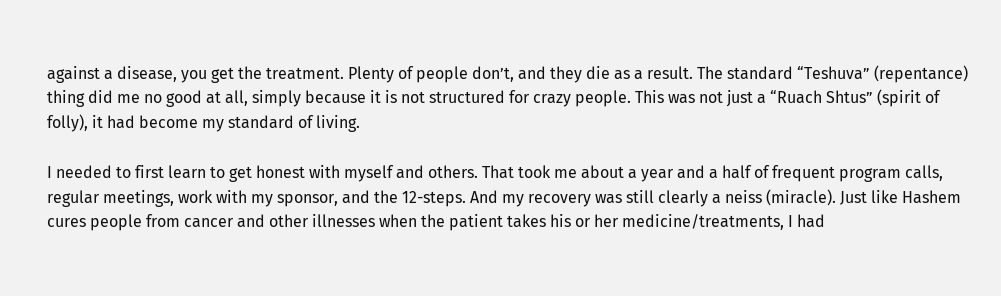against a disease, you get the treatment. Plenty of people don’t, and they die as a result. The standard “Teshuva” (repentance) thing did me no good at all, simply because it is not structured for crazy people. This was not just a “Ruach Shtus” (spirit of folly), it had become my standard of living.

I needed to first learn to get honest with myself and others. That took me about a year and a half of frequent program calls, regular meetings, work with my sponsor, and the 12-steps. And my recovery was still clearly a neiss (miracle). Just like Hashem cures people from cancer and other illnesses when the patient takes his or her medicine/treatments, I had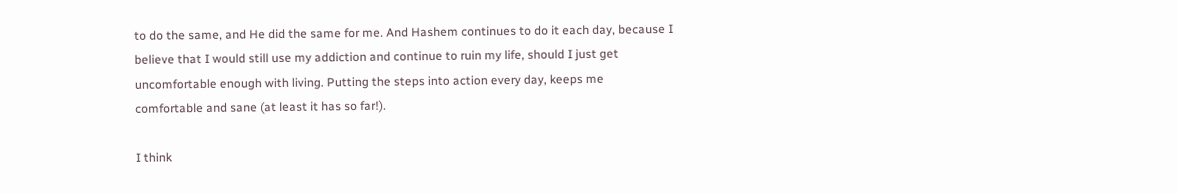to do the same, and He did the same for me. And Hashem continues to do it each day, because I believe that I would still use my addiction and continue to ruin my life, should I just get uncomfortable enough with living. Putting the steps into action every day, keeps me comfortable and sane (at least it has so far!).

I think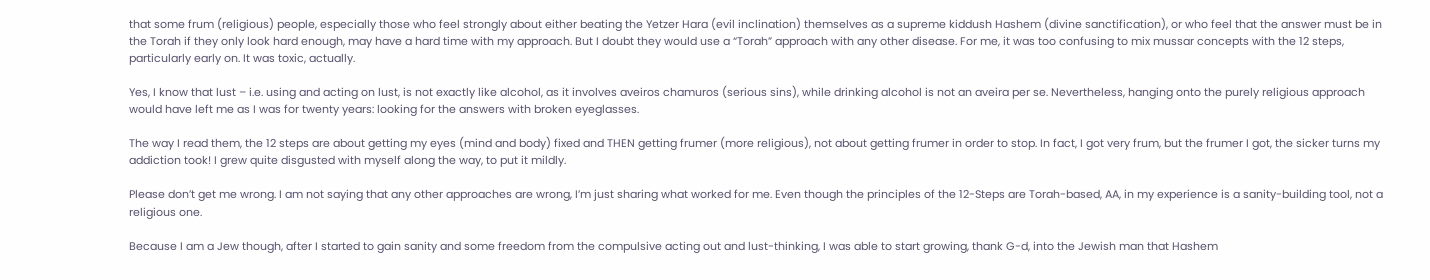that some frum (religious) people, especially those who feel strongly about either beating the Yetzer Hara (evil inclination) themselves as a supreme kiddush Hashem (divine sanctification), or who feel that the answer must be in the Torah if they only look hard enough, may have a hard time with my approach. But I doubt they would use a “Torah” approach with any other disease. For me, it was too confusing to mix mussar concepts with the 12 steps, particularly early on. It was toxic, actually.

Yes, I know that lust – i.e. using and acting on lust, is not exactly like alcohol, as it involves aveiros chamuros (serious sins), while drinking alcohol is not an aveira per se. Nevertheless, hanging onto the purely religious approach would have left me as I was for twenty years: looking for the answers with broken eyeglasses.

The way I read them, the 12 steps are about getting my eyes (mind and body) fixed and THEN getting frumer (more religious), not about getting frumer in order to stop. In fact, I got very frum, but the frumer I got, the sicker turns my addiction took! I grew quite disgusted with myself along the way, to put it mildly.

Please don’t get me wrong. I am not saying that any other approaches are wrong, I’m just sharing what worked for me. Even though the principles of the 12-Steps are Torah-based, AA, in my experience is a sanity-building tool, not a religious one.

Because I am a Jew though, after I started to gain sanity and some freedom from the compulsive acting out and lust-thinking, I was able to start growing, thank G-d, into the Jewish man that Hashem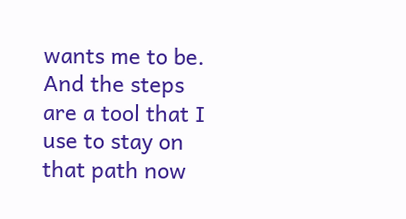wants me to be. And the steps are a tool that I use to stay on that path now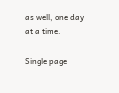as well, one day at a time.

Single page